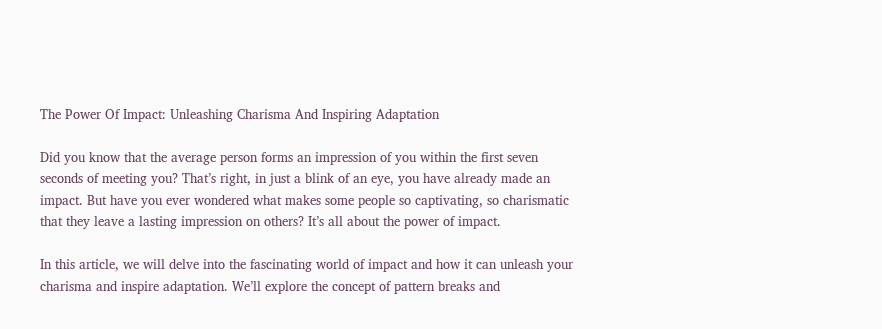The Power Of Impact: Unleashing Charisma And Inspiring Adaptation

Did you know that the average person forms an impression of you within the first seven seconds of meeting you? That’s right, in just a blink of an eye, you have already made an impact. But have you ever wondered what makes some people so captivating, so charismatic that they leave a lasting impression on others? It’s all about the power of impact.

In this article, we will delve into the fascinating world of impact and how it can unleash your charisma and inspire adaptation. We’ll explore the concept of pattern breaks and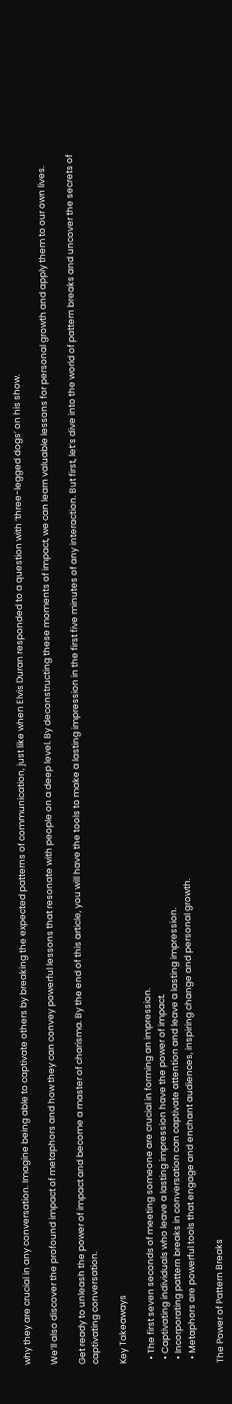why they are crucial in any conversation. Imagine being able to captivate others by breaking the expected patterns of communication, just like when Elvis Duran responded to a question with ‘three-legged dogs’ on his show.

We’ll also discover the profound impact of metaphors and how they can convey powerful lessons that resonate with people on a deep level. By deconstructing these moments of impact, we can learn valuable lessons for personal growth and apply them to our own lives.

Get ready to unleash the power of impact and become a master of charisma. By the end of this article, you will have the tools to make a lasting impression in the first five minutes of any interaction. But first, let’s dive into the world of pattern breaks and uncover the secrets of captivating conversation.

Key Takeaways

  • The first seven seconds of meeting someone are crucial in forming an impression.
  • Captivating individuals who leave a lasting impression have the power of impact.
  • Incorporating pattern breaks in conversation can captivate attention and leave a lasting impression.
  • Metaphors are powerful tools that engage and enchant audiences, inspiring change and personal growth.

The Power of Pattern Breaks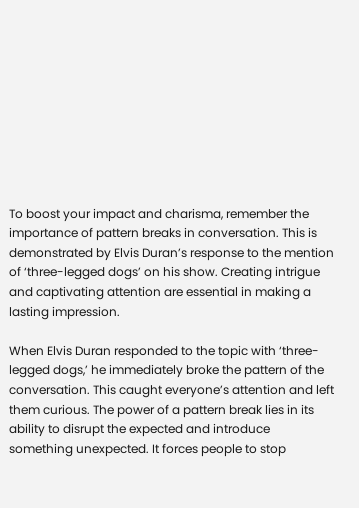To boost your impact and charisma, remember the importance of pattern breaks in conversation. This is demonstrated by Elvis Duran’s response to the mention of ‘three-legged dogs’ on his show. Creating intrigue and captivating attention are essential in making a lasting impression.

When Elvis Duran responded to the topic with ‘three-legged dogs,’ he immediately broke the pattern of the conversation. This caught everyone’s attention and left them curious. The power of a pattern break lies in its ability to disrupt the expected and introduce something unexpected. It forces people to stop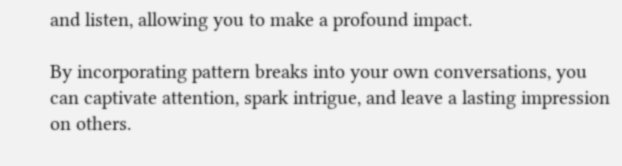and listen, allowing you to make a profound impact.

By incorporating pattern breaks into your own conversations, you can captivate attention, spark intrigue, and leave a lasting impression on others.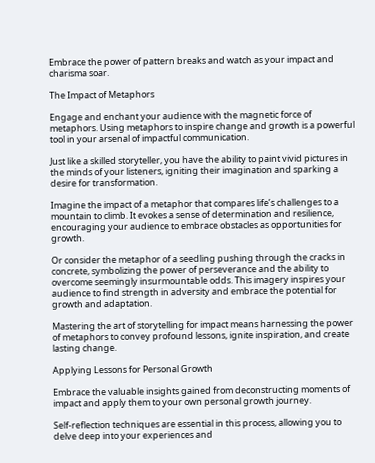Embrace the power of pattern breaks and watch as your impact and charisma soar.

The Impact of Metaphors

Engage and enchant your audience with the magnetic force of metaphors. Using metaphors to inspire change and growth is a powerful tool in your arsenal of impactful communication.

Just like a skilled storyteller, you have the ability to paint vivid pictures in the minds of your listeners, igniting their imagination and sparking a desire for transformation.

Imagine the impact of a metaphor that compares life’s challenges to a mountain to climb. It evokes a sense of determination and resilience, encouraging your audience to embrace obstacles as opportunities for growth.

Or consider the metaphor of a seedling pushing through the cracks in concrete, symbolizing the power of perseverance and the ability to overcome seemingly insurmountable odds. This imagery inspires your audience to find strength in adversity and embrace the potential for growth and adaptation.

Mastering the art of storytelling for impact means harnessing the power of metaphors to convey profound lessons, ignite inspiration, and create lasting change.

Applying Lessons for Personal Growth

Embrace the valuable insights gained from deconstructing moments of impact and apply them to your own personal growth journey.

Self-reflection techniques are essential in this process, allowing you to delve deep into your experiences and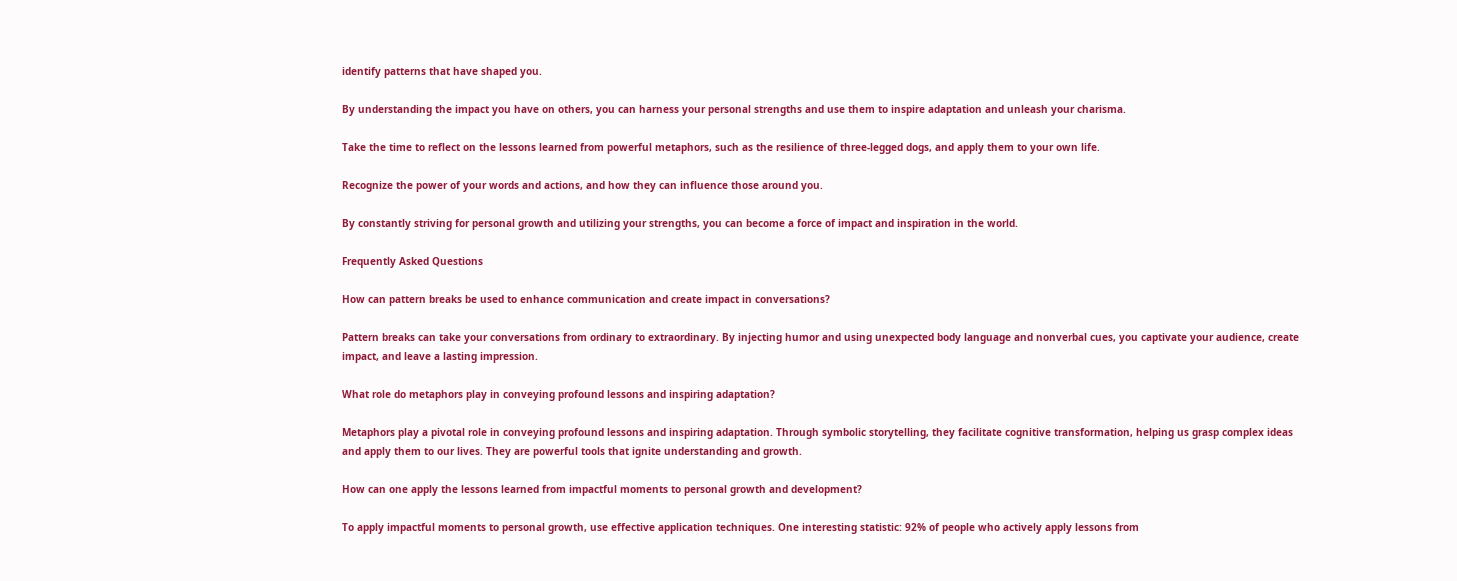identify patterns that have shaped you.

By understanding the impact you have on others, you can harness your personal strengths and use them to inspire adaptation and unleash your charisma.

Take the time to reflect on the lessons learned from powerful metaphors, such as the resilience of three-legged dogs, and apply them to your own life.

Recognize the power of your words and actions, and how they can influence those around you.

By constantly striving for personal growth and utilizing your strengths, you can become a force of impact and inspiration in the world.

Frequently Asked Questions

How can pattern breaks be used to enhance communication and create impact in conversations?

Pattern breaks can take your conversations from ordinary to extraordinary. By injecting humor and using unexpected body language and nonverbal cues, you captivate your audience, create impact, and leave a lasting impression.

What role do metaphors play in conveying profound lessons and inspiring adaptation?

Metaphors play a pivotal role in conveying profound lessons and inspiring adaptation. Through symbolic storytelling, they facilitate cognitive transformation, helping us grasp complex ideas and apply them to our lives. They are powerful tools that ignite understanding and growth.

How can one apply the lessons learned from impactful moments to personal growth and development?

To apply impactful moments to personal growth, use effective application techniques. One interesting statistic: 92% of people who actively apply lessons from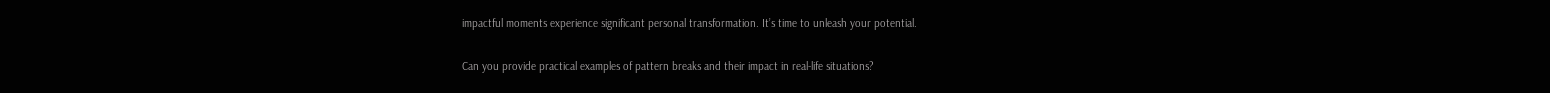impactful moments experience significant personal transformation. It’s time to unleash your potential.

Can you provide practical examples of pattern breaks and their impact in real-life situations?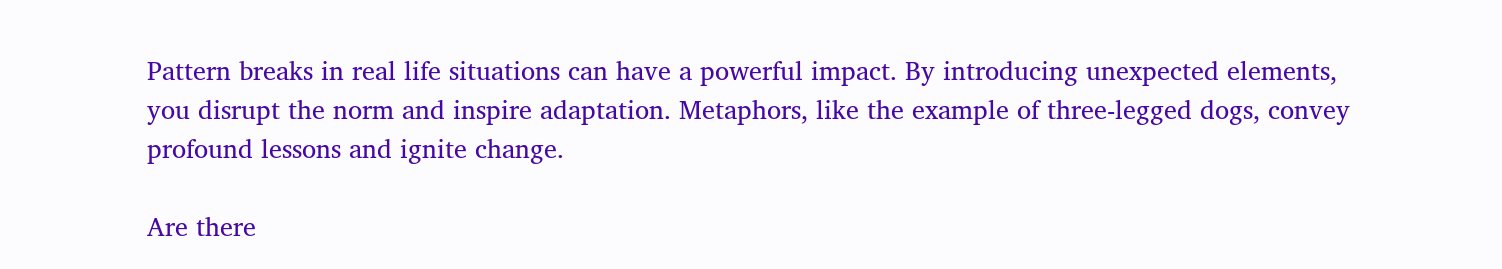Pattern breaks in real life situations can have a powerful impact. By introducing unexpected elements, you disrupt the norm and inspire adaptation. Metaphors, like the example of three-legged dogs, convey profound lessons and ignite change.

Are there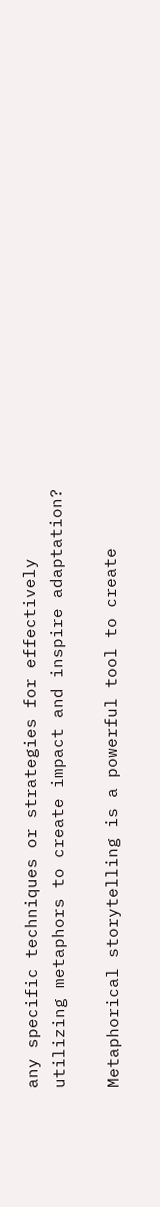any specific techniques or strategies for effectively utilizing metaphors to create impact and inspire adaptation?

Metaphorical storytelling is a powerful tool to create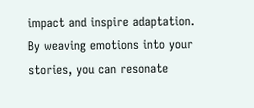impact and inspire adaptation. By weaving emotions into your stories, you can resonate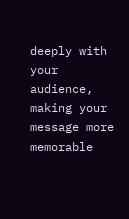deeply with your audience, making your message more memorable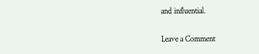and influential.

Leave a Comment